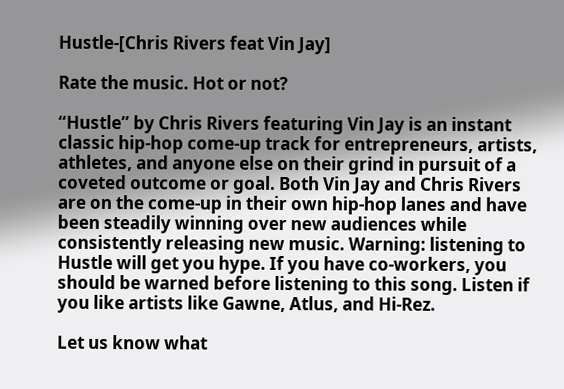Hustle-[Chris Rivers feat Vin Jay]

Rate the music. Hot or not?

“Hustle” by Chris Rivers featuring Vin Jay is an instant classic hip-hop come-up track for entrepreneurs, artists, athletes, and anyone else on their grind in pursuit of a coveted outcome or goal. Both Vin Jay and Chris Rivers are on the come-up in their own hip-hop lanes and have been steadily winning over new audiences while consistently releasing new music. Warning: listening to Hustle will get you hype. If you have co-workers, you should be warned before listening to this song. Listen if you like artists like Gawne, Atlus, and Hi-Rez.

Let us know what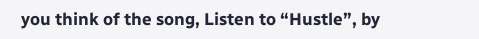you think of the song, Listen to “Hustle”, by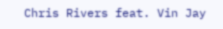Chris Rivers feat. Vin Jay